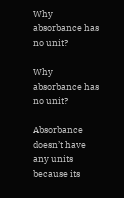Why absorbance has no unit?

Why absorbance has no unit?

Absorbance doesn’t have any units because its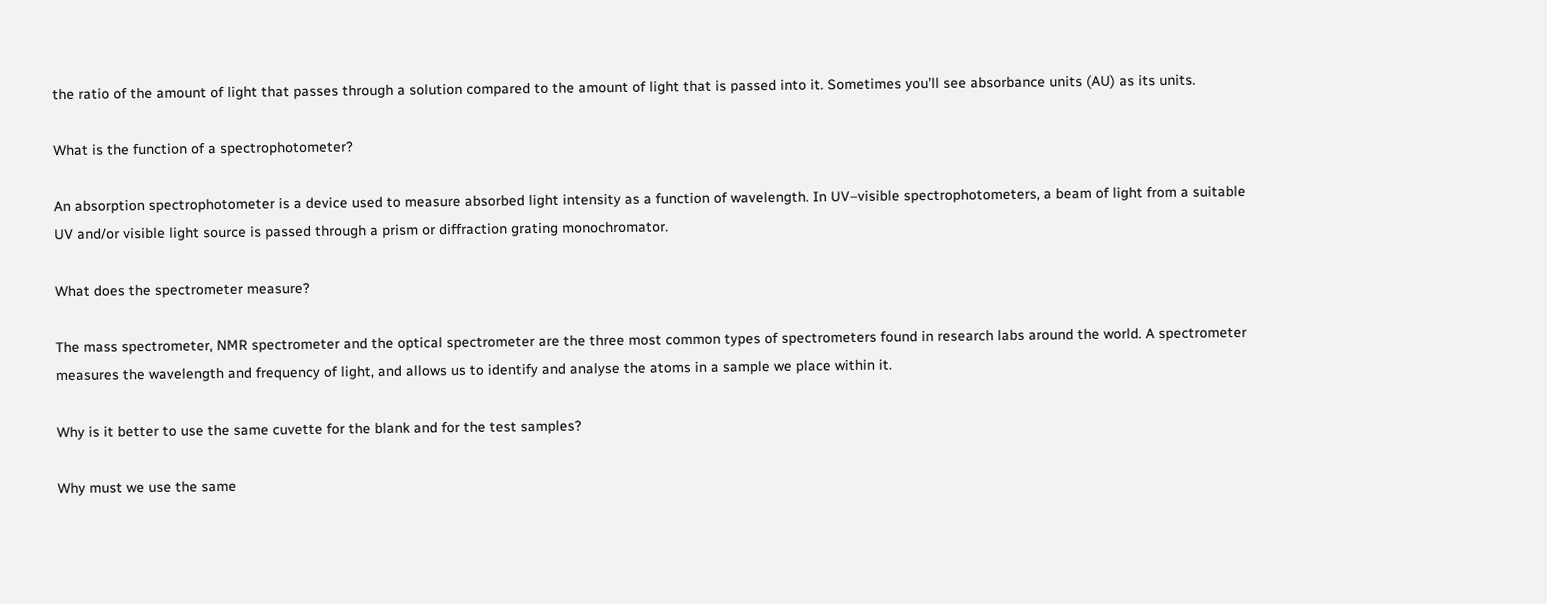the ratio of the amount of light that passes through a solution compared to the amount of light that is passed into it. Sometimes you’ll see absorbance units (AU) as its units.

What is the function of a spectrophotometer?

An absorption spectrophotometer is a device used to measure absorbed light intensity as a function of wavelength. In UV–visible spectrophotometers, a beam of light from a suitable UV and/or visible light source is passed through a prism or diffraction grating monochromator.

What does the spectrometer measure?

The mass spectrometer, NMR spectrometer and the optical spectrometer are the three most common types of spectrometers found in research labs around the world. A spectrometer measures the wavelength and frequency of light, and allows us to identify and analyse the atoms in a sample we place within it.

Why is it better to use the same cuvette for the blank and for the test samples?

Why must we use the same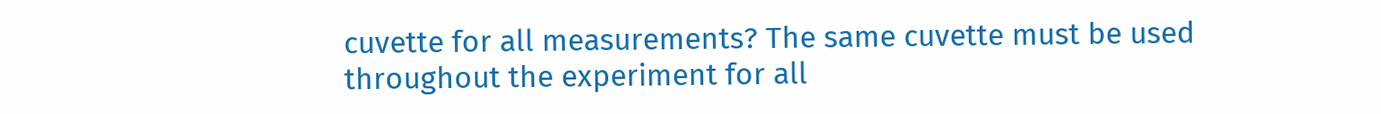cuvette for all measurements? The same cuvette must be used throughout the experiment for all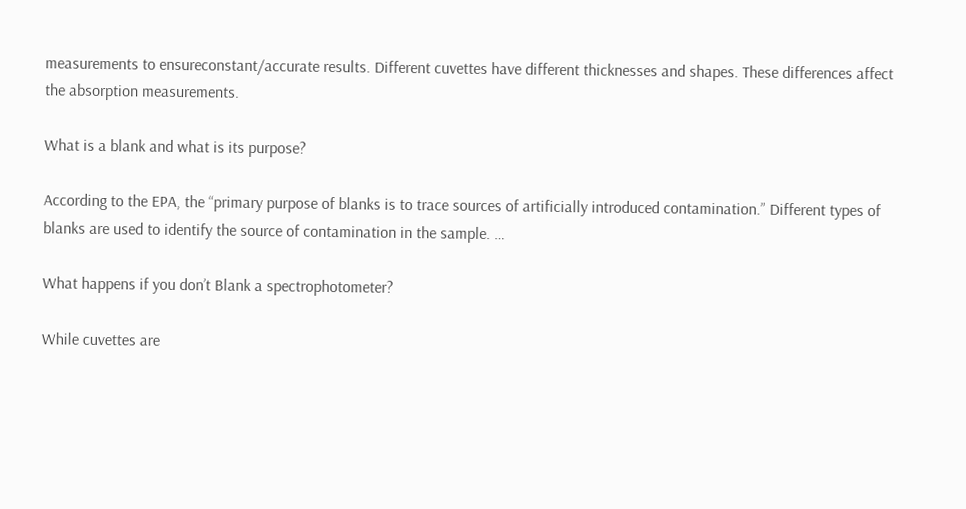measurements to ensureconstant/accurate results. Different cuvettes have different thicknesses and shapes. These differences affect the absorption measurements.

What is a blank and what is its purpose?

According to the EPA, the “primary purpose of blanks is to trace sources of artificially introduced contamination.” Different types of blanks are used to identify the source of contamination in the sample. …

What happens if you don’t Blank a spectrophotometer?

While cuvettes are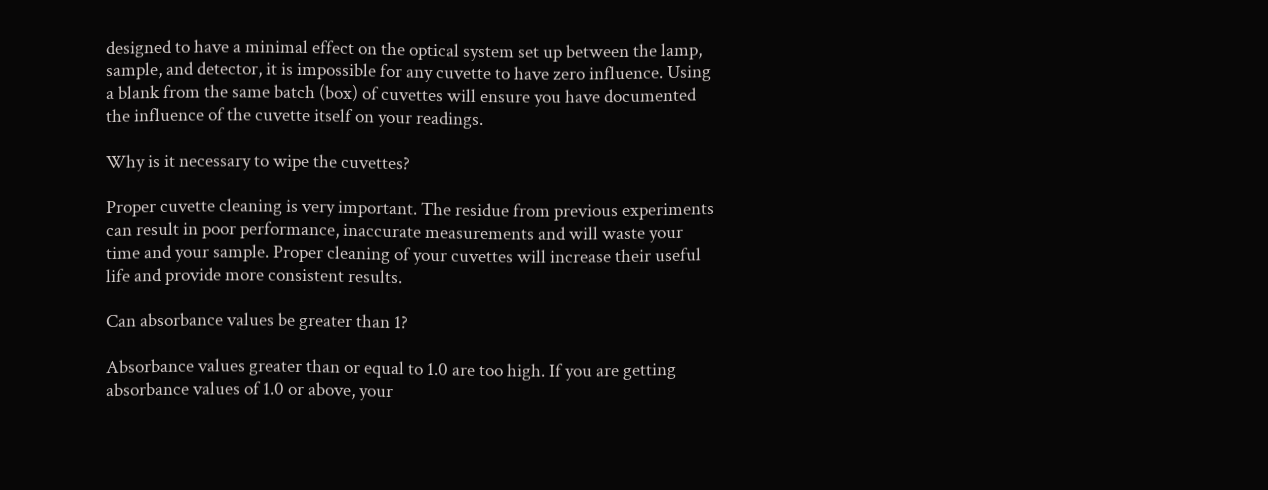designed to have a minimal effect on the optical system set up between the lamp, sample, and detector, it is impossible for any cuvette to have zero influence. Using a blank from the same batch (box) of cuvettes will ensure you have documented the influence of the cuvette itself on your readings.

Why is it necessary to wipe the cuvettes?

Proper cuvette cleaning is very important. The residue from previous experiments can result in poor performance, inaccurate measurements and will waste your time and your sample. Proper cleaning of your cuvettes will increase their useful life and provide more consistent results.

Can absorbance values be greater than 1?

Absorbance values greater than or equal to 1.0 are too high. If you are getting absorbance values of 1.0 or above, your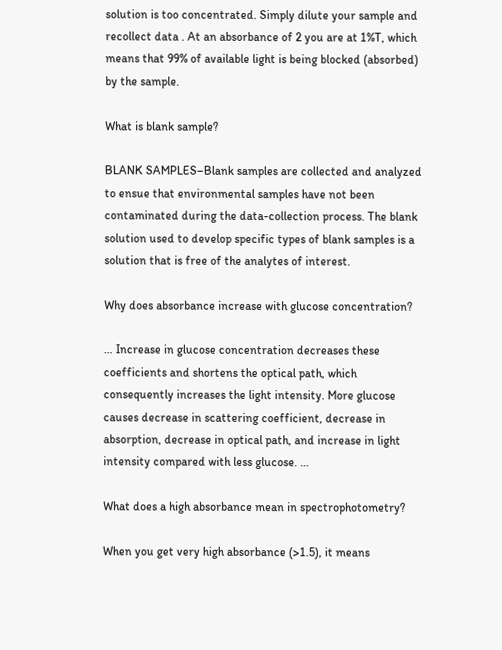solution is too concentrated. Simply dilute your sample and recollect data . At an absorbance of 2 you are at 1%T, which means that 99% of available light is being blocked (absorbed) by the sample.

What is blank sample?

BLANK SAMPLES–Blank samples are collected and analyzed to ensue that environmental samples have not been contaminated during the data-collection process. The blank solution used to develop specific types of blank samples is a solution that is free of the analytes of interest.

Why does absorbance increase with glucose concentration?

… Increase in glucose concentration decreases these coefficients and shortens the optical path, which consequently increases the light intensity. More glucose causes decrease in scattering coefficient, decrease in absorption, decrease in optical path, and increase in light intensity compared with less glucose. …

What does a high absorbance mean in spectrophotometry?

When you get very high absorbance (>1.5), it means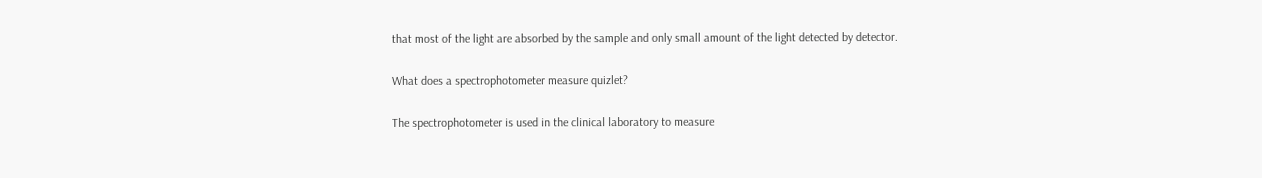that most of the light are absorbed by the sample and only small amount of the light detected by detector.

What does a spectrophotometer measure quizlet?

The spectrophotometer is used in the clinical laboratory to measure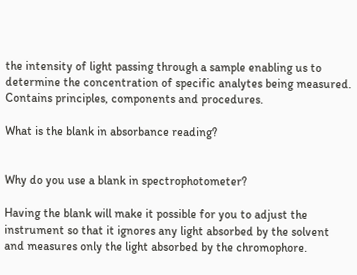the intensity of light passing through a sample enabling us to determine the concentration of specific analytes being measured. Contains principles, components and procedures.

What is the blank in absorbance reading?


Why do you use a blank in spectrophotometer?

Having the blank will make it possible for you to adjust the instrument so that it ignores any light absorbed by the solvent and measures only the light absorbed by the chromophore.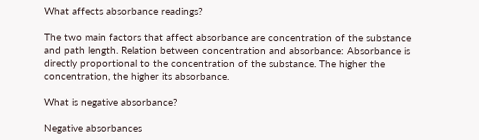What affects absorbance readings?

The two main factors that affect absorbance are concentration of the substance and path length. Relation between concentration and absorbance: Absorbance is directly proportional to the concentration of the substance. The higher the concentration, the higher its absorbance.

What is negative absorbance?

Negative absorbances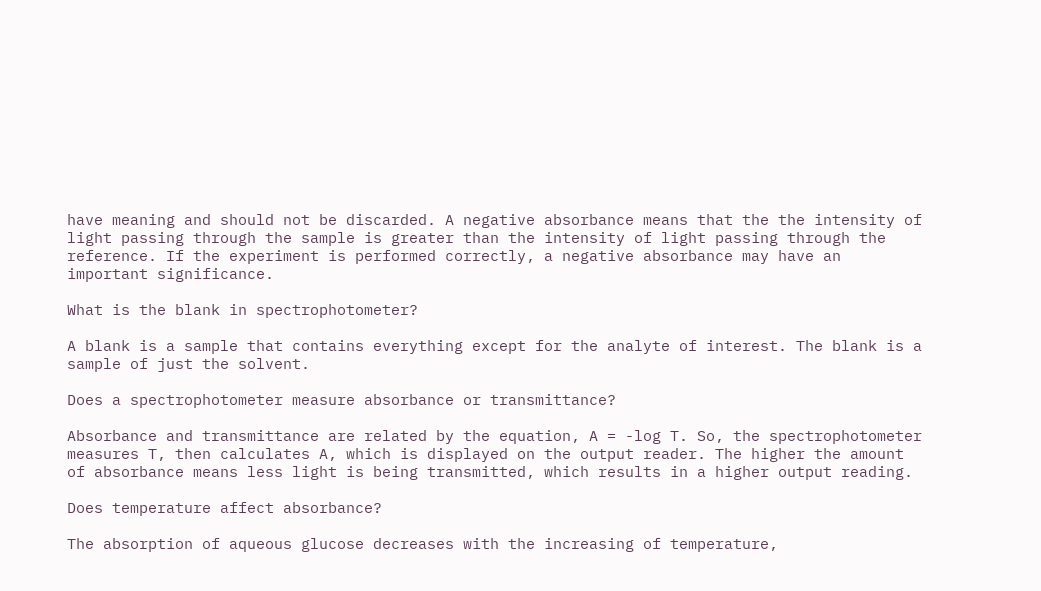have meaning and should not be discarded. A negative absorbance means that the the intensity of light passing through the sample is greater than the intensity of light passing through the reference. If the experiment is performed correctly, a negative absorbance may have an important significance.

What is the blank in spectrophotometer?

A blank is a sample that contains everything except for the analyte of interest. The blank is a sample of just the solvent.

Does a spectrophotometer measure absorbance or transmittance?

Absorbance and transmittance are related by the equation, A = -log T. So, the spectrophotometer measures T, then calculates A, which is displayed on the output reader. The higher the amount of absorbance means less light is being transmitted, which results in a higher output reading.

Does temperature affect absorbance?

The absorption of aqueous glucose decreases with the increasing of temperature,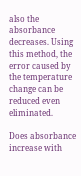also the absorbance decreases. Using this method, the error caused by the temperature change can be reduced even eliminated.

Does absorbance increase with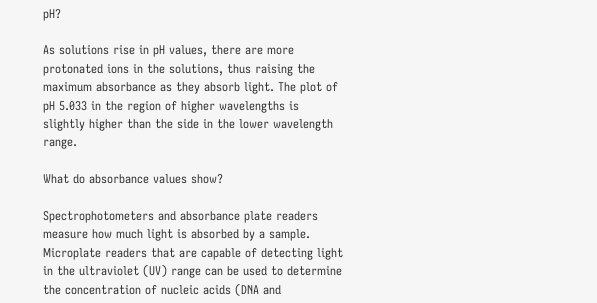pH?

As solutions rise in pH values, there are more protonated ions in the solutions, thus raising the maximum absorbance as they absorb light. The plot of pH 5.033 in the region of higher wavelengths is slightly higher than the side in the lower wavelength range.

What do absorbance values show?

Spectrophotometers and absorbance plate readers measure how much light is absorbed by a sample. Microplate readers that are capable of detecting light in the ultraviolet (UV) range can be used to determine the concentration of nucleic acids (DNA and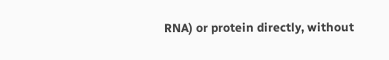RNA) or protein directly, without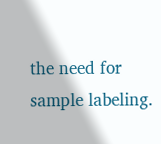the need for sample labeling.